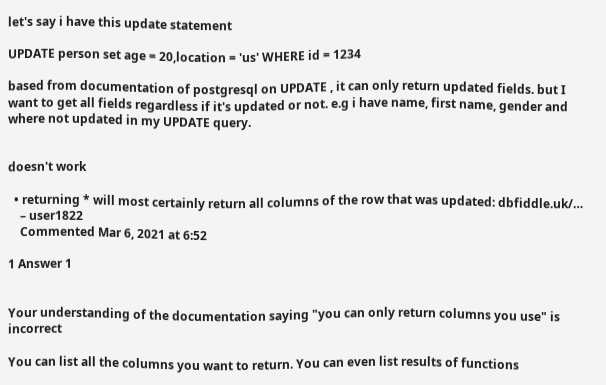let's say i have this update statement

UPDATE person set age = 20,location = 'us' WHERE id = 1234

based from documentation of postgresql on UPDATE , it can only return updated fields. but I want to get all fields regardless if it's updated or not. e.g i have name, first name, gender and where not updated in my UPDATE query.


doesn't work

  • returning * will most certainly return all columns of the row that was updated: dbfiddle.uk/…
    – user1822
    Commented Mar 6, 2021 at 6:52

1 Answer 1


Your understanding of the documentation saying "you can only return columns you use" is incorrect

You can list all the columns you want to return. You can even list results of functions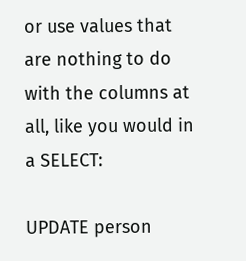or use values that are nothing to do with the columns at all, like you would in a SELECT:

UPDATE person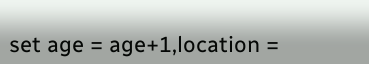set age = age+1,location =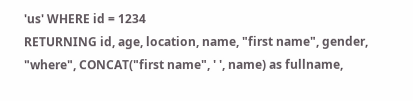'us' WHERE id = 1234
RETURNING id, age, location, name, "first name", gender, "where", CONCAT("first name", ' ', name) as fullname,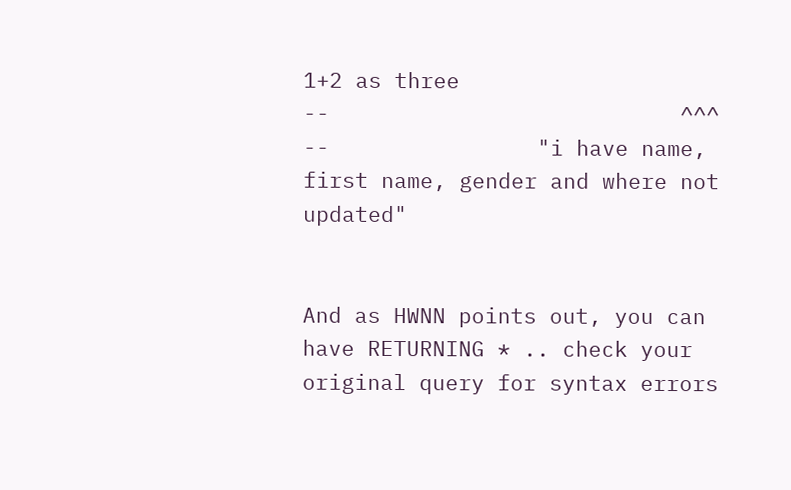1+2 as three
--                           ^^^
--                "i have name, first name, gender and where not updated"


And as HWNN points out, you can have RETURNING * .. check your original query for syntax errors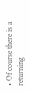• Of course there is a returning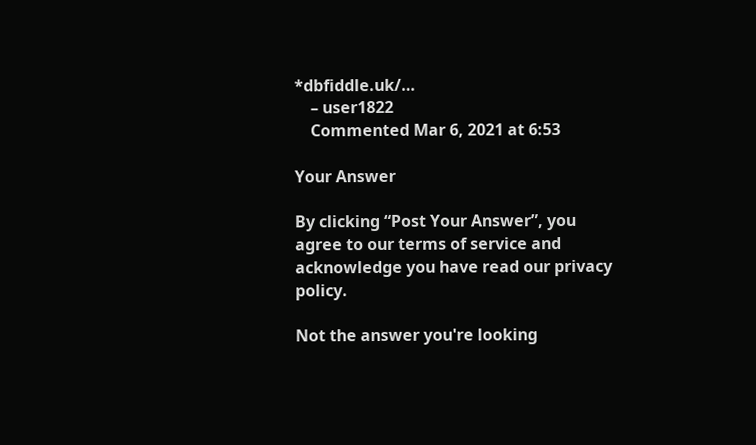*dbfiddle.uk/…
    – user1822
    Commented Mar 6, 2021 at 6:53

Your Answer

By clicking “Post Your Answer”, you agree to our terms of service and acknowledge you have read our privacy policy.

Not the answer you're looking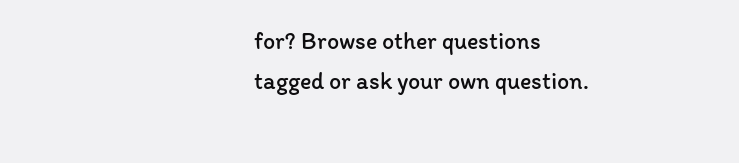for? Browse other questions tagged or ask your own question.